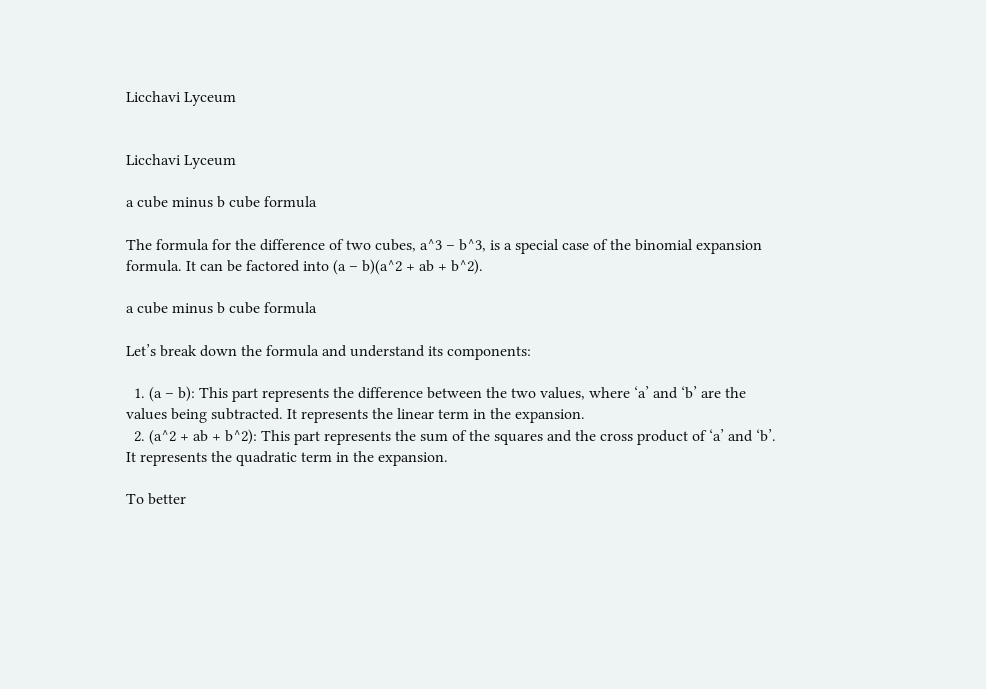Licchavi Lyceum


Licchavi Lyceum

a cube minus b cube formula

The formula for the difference of two cubes, a^3 – b^3, is a special case of the binomial expansion formula. It can be factored into (a – b)(a^2 + ab + b^2).

a cube minus b cube formula

Let’s break down the formula and understand its components:

  1. (a – b): This part represents the difference between the two values, where ‘a’ and ‘b’ are the values being subtracted. It represents the linear term in the expansion.
  2. (a^2 + ab + b^2): This part represents the sum of the squares and the cross product of ‘a’ and ‘b’. It represents the quadratic term in the expansion.

To better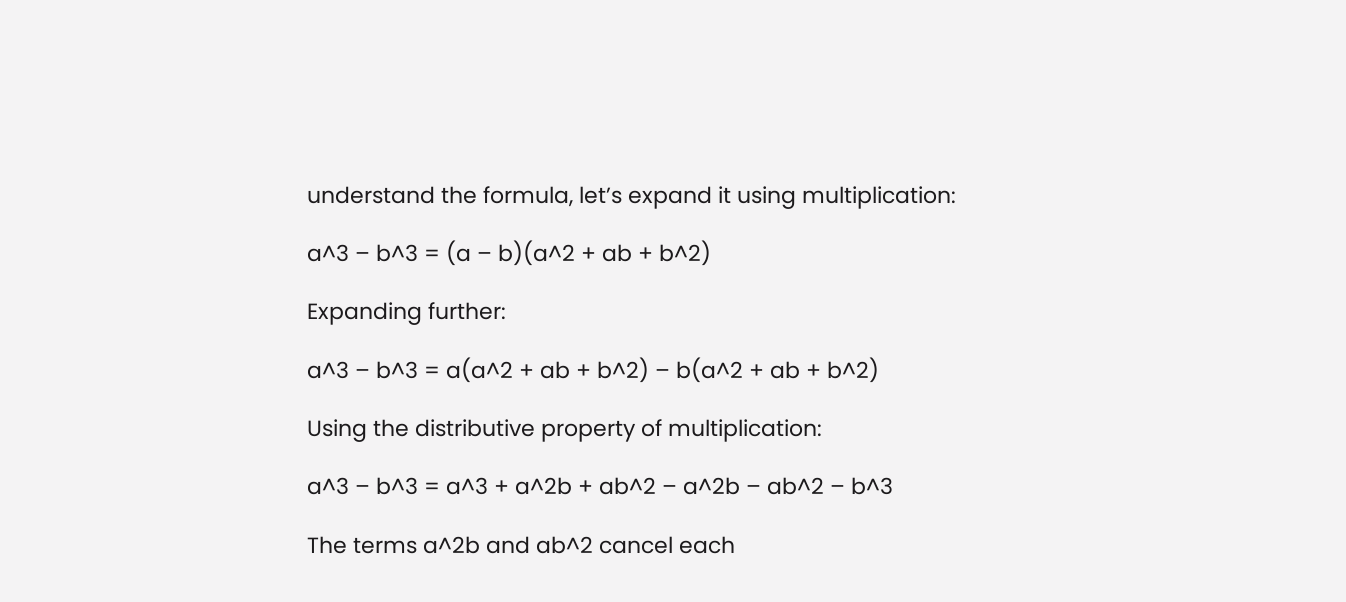understand the formula, let’s expand it using multiplication:

a^3 – b^3 = (a – b)(a^2 + ab + b^2)

Expanding further:

a^3 – b^3 = a(a^2 + ab + b^2) – b(a^2 + ab + b^2)

Using the distributive property of multiplication:

a^3 – b^3 = a^3 + a^2b + ab^2 – a^2b – ab^2 – b^3

The terms a^2b and ab^2 cancel each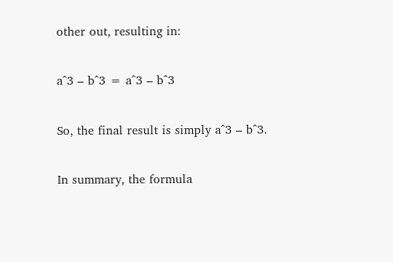other out, resulting in:

a^3 – b^3 = a^3 – b^3

So, the final result is simply a^3 – b^3.

In summary, the formula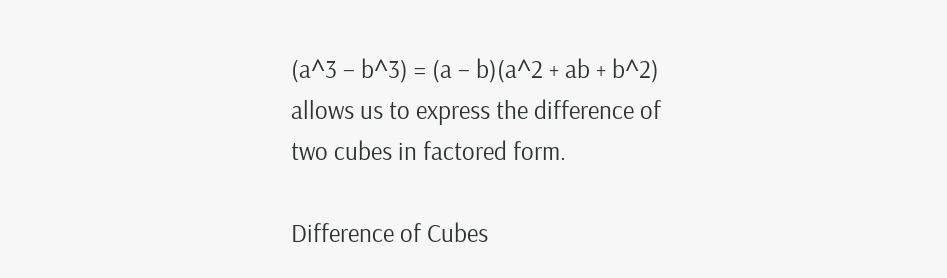(a^3 – b^3) = (a – b)(a^2 + ab + b^2) allows us to express the difference of two cubes in factored form.

Difference of Cubes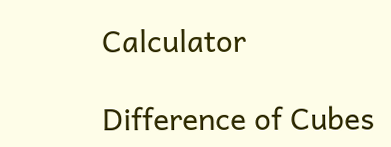Calculator

Difference of Cubes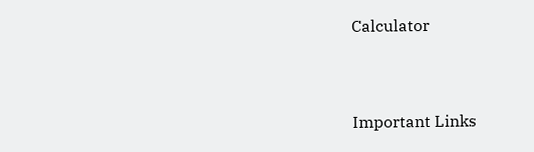Calculator


Important Links